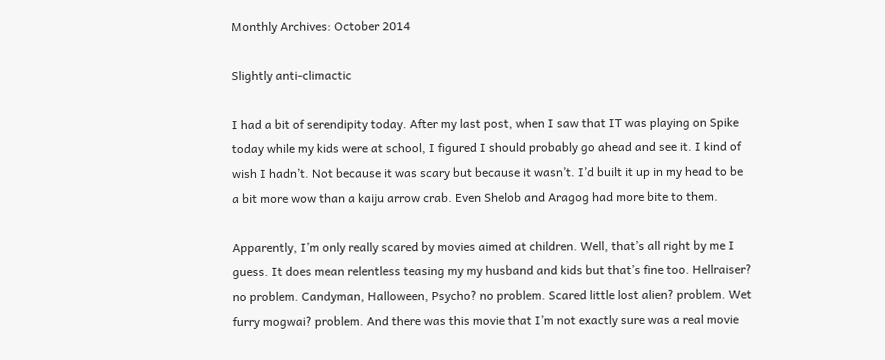Monthly Archives: October 2014

Slightly anti-climactic

I had a bit of serendipity today. After my last post, when I saw that IT was playing on Spike today while my kids were at school, I figured I should probably go ahead and see it. I kind of wish I hadn’t. Not because it was scary but because it wasn’t. I’d built it up in my head to be a bit more wow than a kaiju arrow crab. Even Shelob and Aragog had more bite to them.

Apparently, I’m only really scared by movies aimed at children. Well, that’s all right by me I guess. It does mean relentless teasing my my husband and kids but that’s fine too. Hellraiser? no problem. Candyman, Halloween, Psycho? no problem. Scared little lost alien? problem. Wet furry mogwai? problem. And there was this movie that I’m not exactly sure was a real movie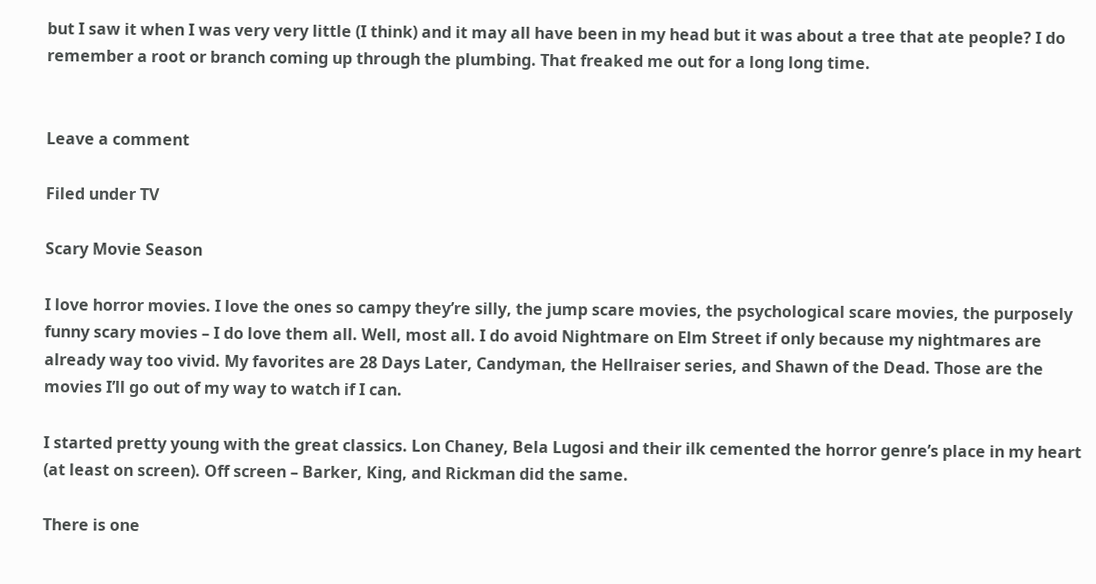but I saw it when I was very very little (I think) and it may all have been in my head but it was about a tree that ate people? I do remember a root or branch coming up through the plumbing. That freaked me out for a long long time.


Leave a comment

Filed under TV

Scary Movie Season

I love horror movies. I love the ones so campy they’re silly, the jump scare movies, the psychological scare movies, the purposely funny scary movies – I do love them all. Well, most all. I do avoid Nightmare on Elm Street if only because my nightmares are already way too vivid. My favorites are 28 Days Later, Candyman, the Hellraiser series, and Shawn of the Dead. Those are the movies I’ll go out of my way to watch if I can.

I started pretty young with the great classics. Lon Chaney, Bela Lugosi and their ilk cemented the horror genre’s place in my heart (at least on screen). Off screen – Barker, King, and Rickman did the same.

There is one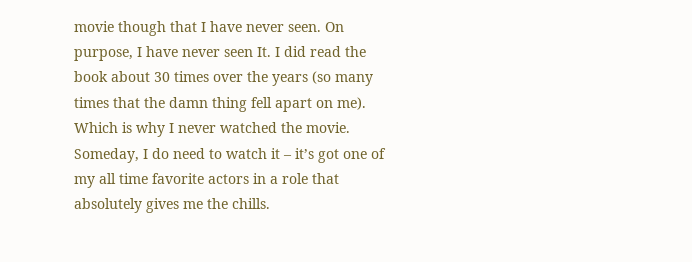movie though that I have never seen. On purpose, I have never seen It. I did read the book about 30 times over the years (so many times that the damn thing fell apart on me). Which is why I never watched the movie. Someday, I do need to watch it – it’s got one of my all time favorite actors in a role that absolutely gives me the chills.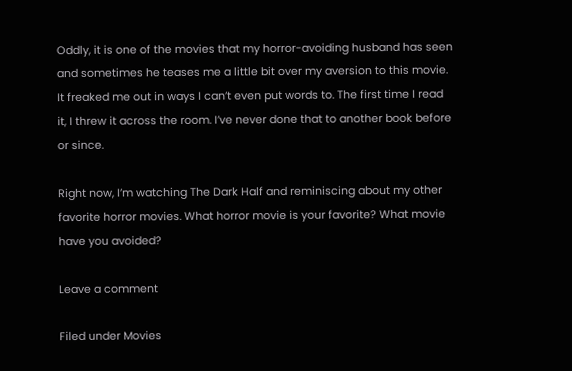Oddly, it is one of the movies that my horror-avoiding husband has seen and sometimes he teases me a little bit over my aversion to this movie. It freaked me out in ways I can’t even put words to. The first time I read it, I threw it across the room. I’ve never done that to another book before or since.

Right now, I’m watching The Dark Half and reminiscing about my other favorite horror movies. What horror movie is your favorite? What movie have you avoided?

Leave a comment

Filed under Movies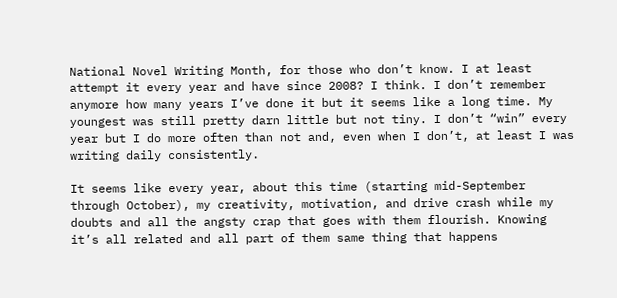National Novel Writing Month, for those who don’t know. I at least attempt it every year and have since 2008? I think. I don’t remember anymore how many years I’ve done it but it seems like a long time. My youngest was still pretty darn little but not tiny. I don’t “win” every year but I do more often than not and, even when I don’t, at least I was writing daily consistently.

It seems like every year, about this time (starting mid-September through October), my creativity, motivation, and drive crash while my doubts and all the angsty crap that goes with them flourish. Knowing it’s all related and all part of them same thing that happens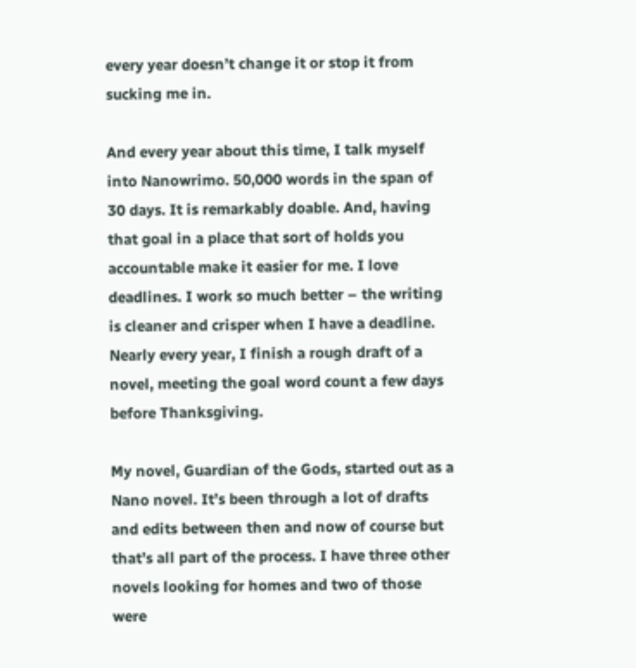every year doesn’t change it or stop it from sucking me in.

And every year about this time, I talk myself into Nanowrimo. 50,000 words in the span of 30 days. It is remarkably doable. And, having that goal in a place that sort of holds you accountable make it easier for me. I love deadlines. I work so much better – the writing is cleaner and crisper when I have a deadline. Nearly every year, I finish a rough draft of a novel, meeting the goal word count a few days before Thanksgiving.

My novel, Guardian of the Gods, started out as a Nano novel. It’s been through a lot of drafts and edits between then and now of course but that’s all part of the process. I have three other novels looking for homes and two of those were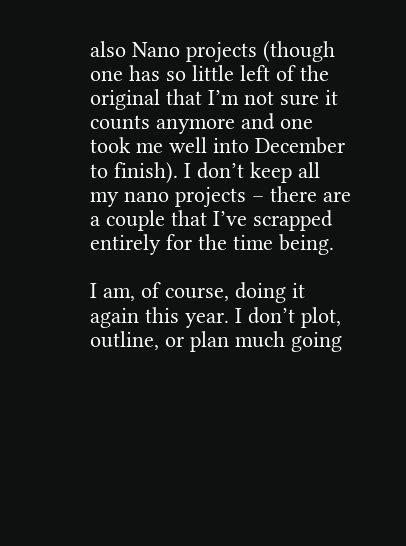also Nano projects (though one has so little left of the original that I’m not sure it counts anymore and one took me well into December to finish). I don’t keep all my nano projects – there are a couple that I’ve scrapped entirely for the time being.

I am, of course, doing it again this year. I don’t plot, outline, or plan much going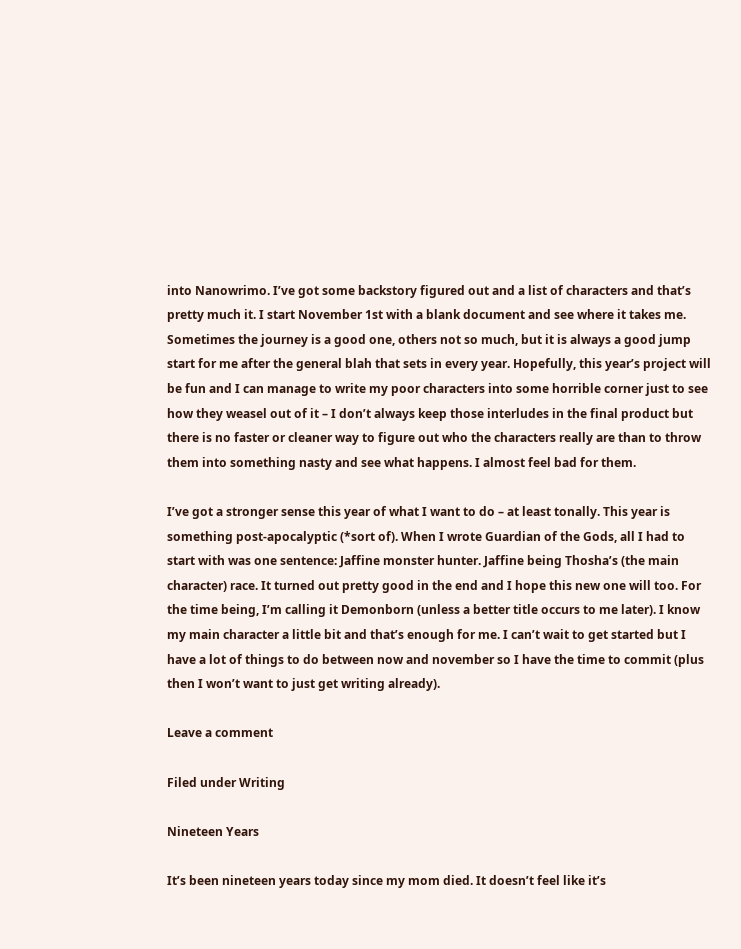into Nanowrimo. I’ve got some backstory figured out and a list of characters and that’s pretty much it. I start November 1st with a blank document and see where it takes me. Sometimes the journey is a good one, others not so much, but it is always a good jump start for me after the general blah that sets in every year. Hopefully, this year’s project will be fun and I can manage to write my poor characters into some horrible corner just to see how they weasel out of it – I don’t always keep those interludes in the final product but there is no faster or cleaner way to figure out who the characters really are than to throw them into something nasty and see what happens. I almost feel bad for them.

I’ve got a stronger sense this year of what I want to do – at least tonally. This year is something post-apocalyptic (*sort of). When I wrote Guardian of the Gods, all I had to start with was one sentence: Jaffine monster hunter. Jaffine being Thosha’s (the main character) race. It turned out pretty good in the end and I hope this new one will too. For the time being, I’m calling it Demonborn (unless a better title occurs to me later). I know my main character a little bit and that’s enough for me. I can’t wait to get started but I have a lot of things to do between now and november so I have the time to commit (plus then I won’t want to just get writing already).

Leave a comment

Filed under Writing

Nineteen Years

It’s been nineteen years today since my mom died. It doesn’t feel like it’s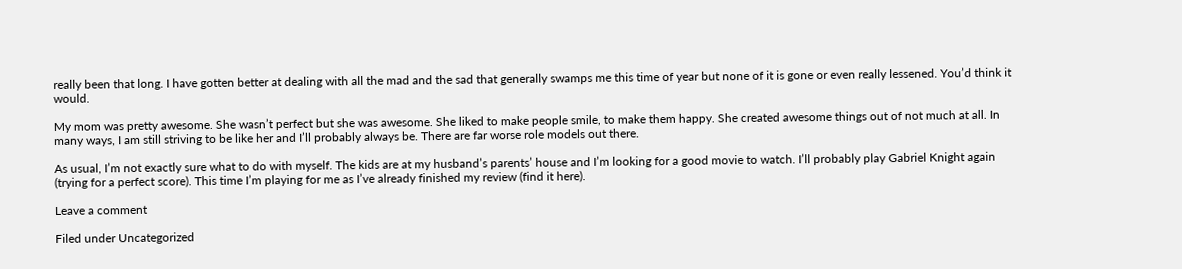really been that long. I have gotten better at dealing with all the mad and the sad that generally swamps me this time of year but none of it is gone or even really lessened. You’d think it would.

My mom was pretty awesome. She wasn’t perfect but she was awesome. She liked to make people smile, to make them happy. She created awesome things out of not much at all. In many ways, I am still striving to be like her and I’ll probably always be. There are far worse role models out there.

As usual, I’m not exactly sure what to do with myself. The kids are at my husband’s parents’ house and I’m looking for a good movie to watch. I’ll probably play Gabriel Knight again (trying for a perfect score). This time I’m playing for me as I’ve already finished my review (find it here).

Leave a comment

Filed under Uncategorized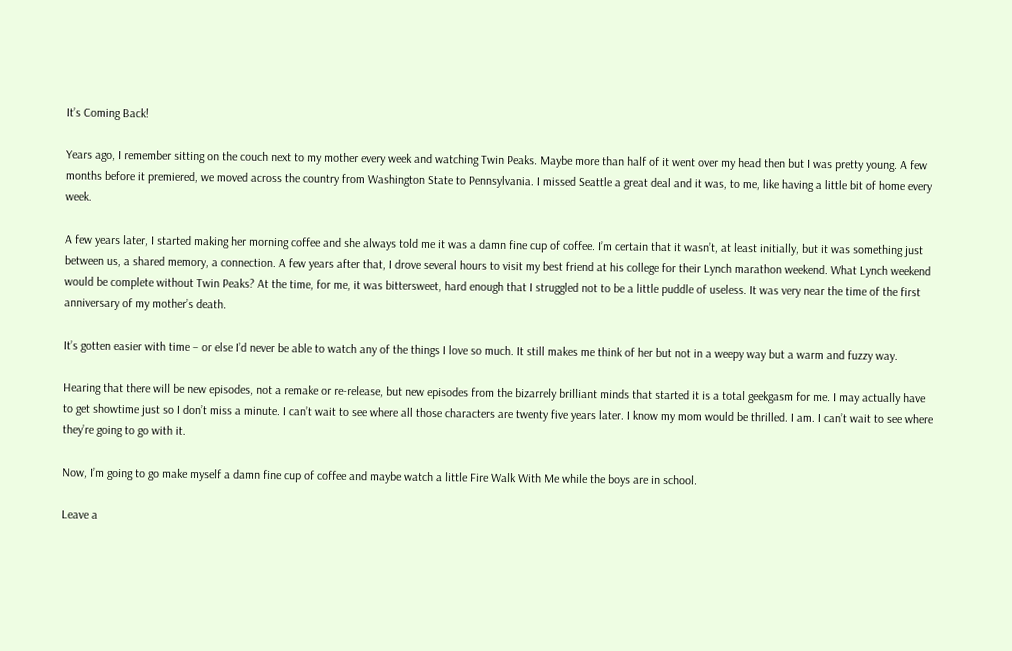It’s Coming Back!

Years ago, I remember sitting on the couch next to my mother every week and watching Twin Peaks. Maybe more than half of it went over my head then but I was pretty young. A few months before it premiered, we moved across the country from Washington State to Pennsylvania. I missed Seattle a great deal and it was, to me, like having a little bit of home every week.

A few years later, I started making her morning coffee and she always told me it was a damn fine cup of coffee. I’m certain that it wasn’t, at least initially, but it was something just between us, a shared memory, a connection. A few years after that, I drove several hours to visit my best friend at his college for their Lynch marathon weekend. What Lynch weekend would be complete without Twin Peaks? At the time, for me, it was bittersweet, hard enough that I struggled not to be a little puddle of useless. It was very near the time of the first anniversary of my mother’s death.

It’s gotten easier with time – or else I’d never be able to watch any of the things I love so much. It still makes me think of her but not in a weepy way but a warm and fuzzy way.

Hearing that there will be new episodes, not a remake or re-release, but new episodes from the bizarrely brilliant minds that started it is a total geekgasm for me. I may actually have to get showtime just so I don’t miss a minute. I can’t wait to see where all those characters are twenty five years later. I know my mom would be thrilled. I am. I can’t wait to see where they’re going to go with it.

Now, I’m going to go make myself a damn fine cup of coffee and maybe watch a little Fire Walk With Me while the boys are in school.

Leave a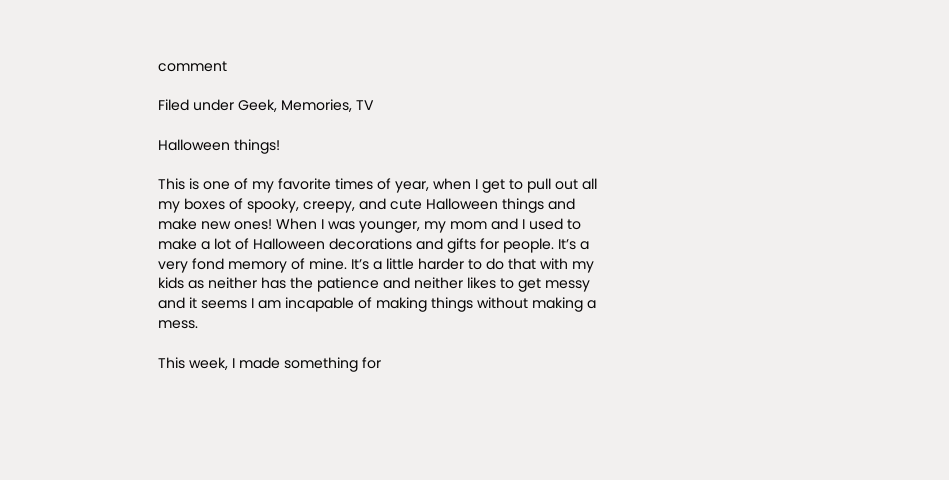comment

Filed under Geek, Memories, TV

Halloween things!

This is one of my favorite times of year, when I get to pull out all my boxes of spooky, creepy, and cute Halloween things and make new ones! When I was younger, my mom and I used to make a lot of Halloween decorations and gifts for people. It’s a very fond memory of mine. It’s a little harder to do that with my kids as neither has the patience and neither likes to get messy and it seems I am incapable of making things without making a mess.

This week, I made something for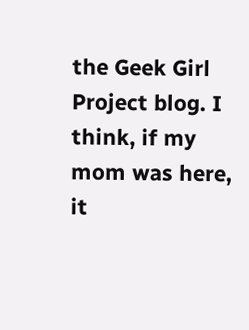the Geek Girl Project blog. I think, if my mom was here, it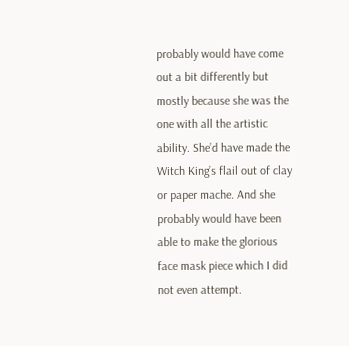probably would have come out a bit differently but mostly because she was the one with all the artistic ability. She’d have made the Witch King’s flail out of clay or paper mache. And she probably would have been able to make the glorious face mask piece which I did not even attempt.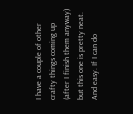I have a couple of other crafty things coming up (after I finish them anyway) but this one is pretty neat. And easy. If I can do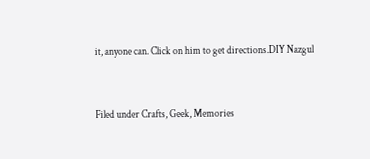it, anyone can. Click on him to get directions.DIY Nazgul


Filed under Crafts, Geek, Memories